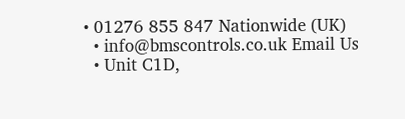• 01276 855 847 Nationwide (UK)
  • info@bmscontrols.co.uk Email Us
  • Unit C1D,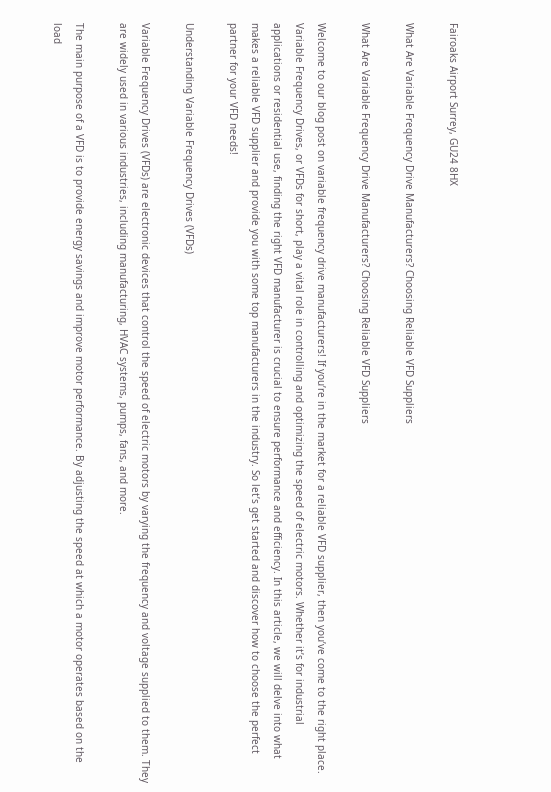Fairoaks Airport Surrey, GU24 8HX

What Are Variable Frequency Drive Manufacturers? Choosing Reliable VFD Suppliers

What Are Variable Frequency Drive Manufacturers? Choosing Reliable VFD Suppliers

Welcome to our blog post on variable frequency drive manufacturers! If you’re in the market for a reliable VFD supplier, then you’ve come to the right place. Variable Frequency Drives, or VFDs for short, play a vital role in controlling and optimizing the speed of electric motors. Whether it’s for industrial applications or residential use, finding the right VFD manufacturer is crucial to ensure performance and efficiency. In this article, we will delve into what makes a reliable VFD supplier and provide you with some top manufacturers in the industry. So let’s get started and discover how to choose the perfect partner for your VFD needs!

Understanding Variable Frequency Drives (VFDs)

Variable Frequency Drives (VFDs) are electronic devices that control the speed of electric motors by varying the frequency and voltage supplied to them. They are widely used in various industries, including manufacturing, HVAC systems, pumps, fans, and more.

The main purpose of a VFD is to provide energy savings and improve motor performance. By adjusting the speed at which a motor operates based on the load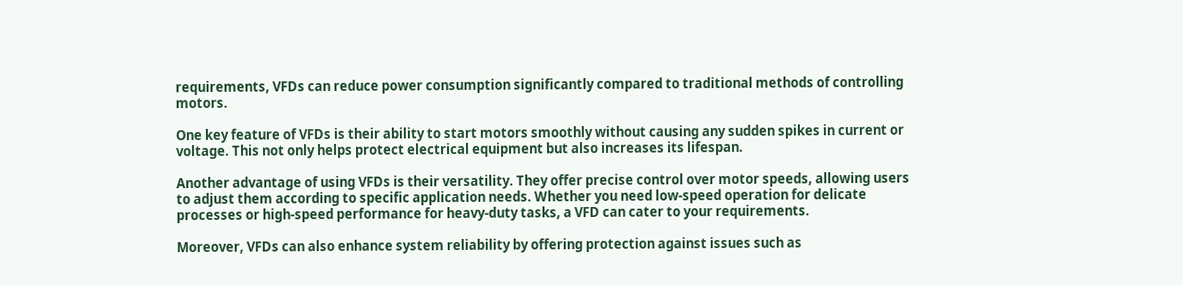requirements, VFDs can reduce power consumption significantly compared to traditional methods of controlling motors.

One key feature of VFDs is their ability to start motors smoothly without causing any sudden spikes in current or voltage. This not only helps protect electrical equipment but also increases its lifespan.

Another advantage of using VFDs is their versatility. They offer precise control over motor speeds, allowing users to adjust them according to specific application needs. Whether you need low-speed operation for delicate processes or high-speed performance for heavy-duty tasks, a VFD can cater to your requirements.

Moreover, VFDs can also enhance system reliability by offering protection against issues such as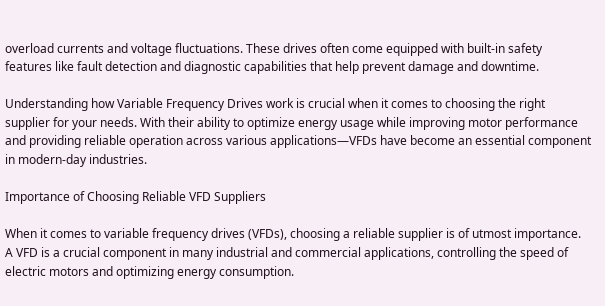overload currents and voltage fluctuations. These drives often come equipped with built-in safety features like fault detection and diagnostic capabilities that help prevent damage and downtime.

Understanding how Variable Frequency Drives work is crucial when it comes to choosing the right supplier for your needs. With their ability to optimize energy usage while improving motor performance and providing reliable operation across various applications—VFDs have become an essential component in modern-day industries.

Importance of Choosing Reliable VFD Suppliers

When it comes to variable frequency drives (VFDs), choosing a reliable supplier is of utmost importance. A VFD is a crucial component in many industrial and commercial applications, controlling the speed of electric motors and optimizing energy consumption.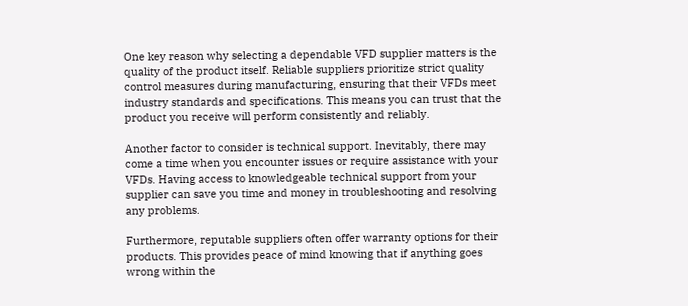One key reason why selecting a dependable VFD supplier matters is the quality of the product itself. Reliable suppliers prioritize strict quality control measures during manufacturing, ensuring that their VFDs meet industry standards and specifications. This means you can trust that the product you receive will perform consistently and reliably.

Another factor to consider is technical support. Inevitably, there may come a time when you encounter issues or require assistance with your VFDs. Having access to knowledgeable technical support from your supplier can save you time and money in troubleshooting and resolving any problems.

Furthermore, reputable suppliers often offer warranty options for their products. This provides peace of mind knowing that if anything goes wrong within the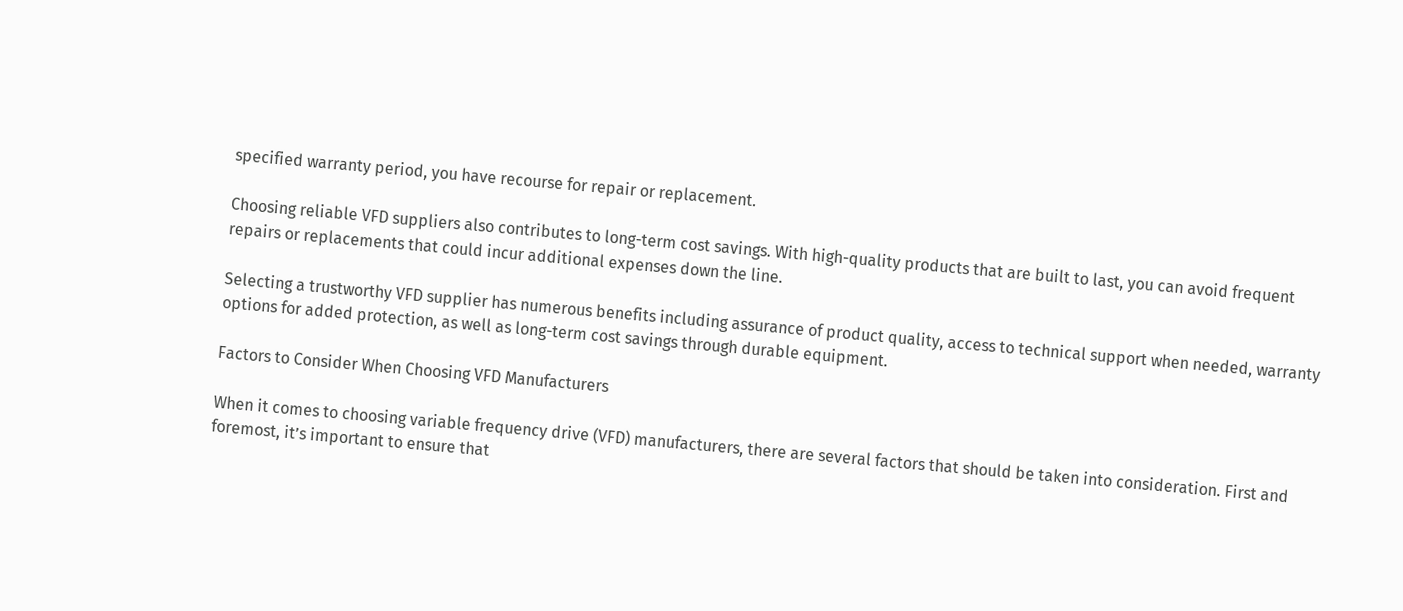specified warranty period, you have recourse for repair or replacement.

Choosing reliable VFD suppliers also contributes to long-term cost savings. With high-quality products that are built to last, you can avoid frequent repairs or replacements that could incur additional expenses down the line.

Selecting a trustworthy VFD supplier has numerous benefits including assurance of product quality, access to technical support when needed, warranty options for added protection, as well as long-term cost savings through durable equipment.

Factors to Consider When Choosing VFD Manufacturers

When it comes to choosing variable frequency drive (VFD) manufacturers, there are several factors that should be taken into consideration. First and foremost, it’s important to ensure that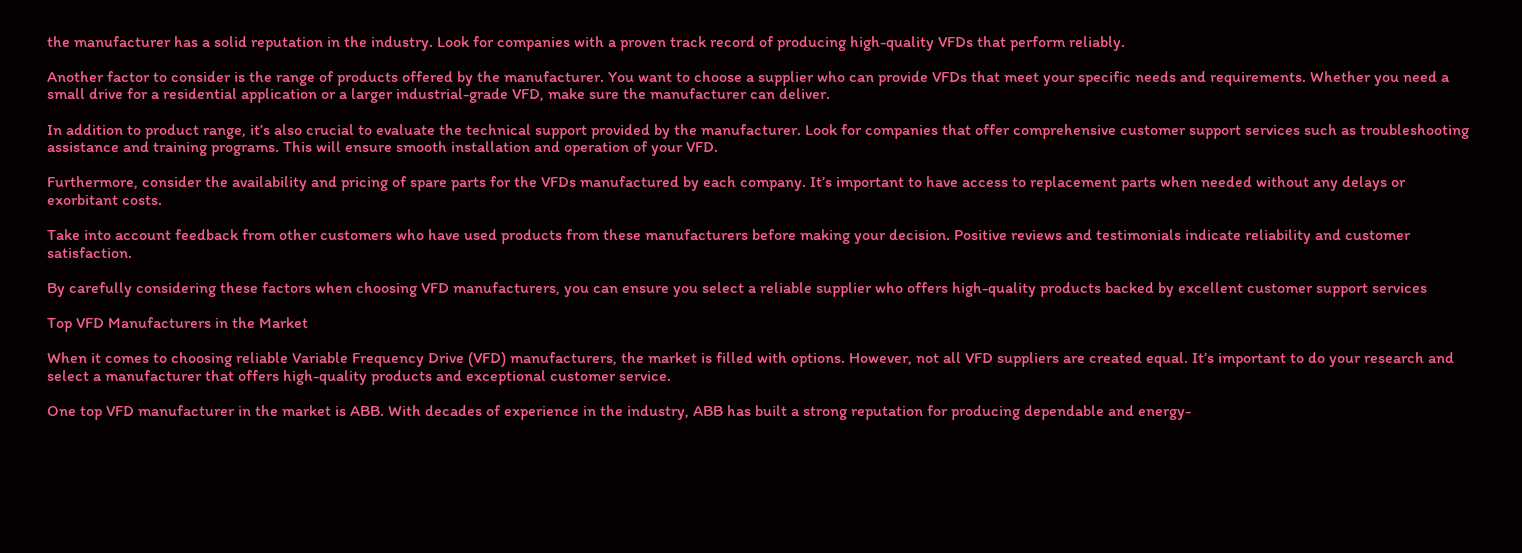the manufacturer has a solid reputation in the industry. Look for companies with a proven track record of producing high-quality VFDs that perform reliably.

Another factor to consider is the range of products offered by the manufacturer. You want to choose a supplier who can provide VFDs that meet your specific needs and requirements. Whether you need a small drive for a residential application or a larger industrial-grade VFD, make sure the manufacturer can deliver.

In addition to product range, it’s also crucial to evaluate the technical support provided by the manufacturer. Look for companies that offer comprehensive customer support services such as troubleshooting assistance and training programs. This will ensure smooth installation and operation of your VFD.

Furthermore, consider the availability and pricing of spare parts for the VFDs manufactured by each company. It’s important to have access to replacement parts when needed without any delays or exorbitant costs.

Take into account feedback from other customers who have used products from these manufacturers before making your decision. Positive reviews and testimonials indicate reliability and customer satisfaction.

By carefully considering these factors when choosing VFD manufacturers, you can ensure you select a reliable supplier who offers high-quality products backed by excellent customer support services

Top VFD Manufacturers in the Market

When it comes to choosing reliable Variable Frequency Drive (VFD) manufacturers, the market is filled with options. However, not all VFD suppliers are created equal. It’s important to do your research and select a manufacturer that offers high-quality products and exceptional customer service.

One top VFD manufacturer in the market is ABB. With decades of experience in the industry, ABB has built a strong reputation for producing dependable and energy-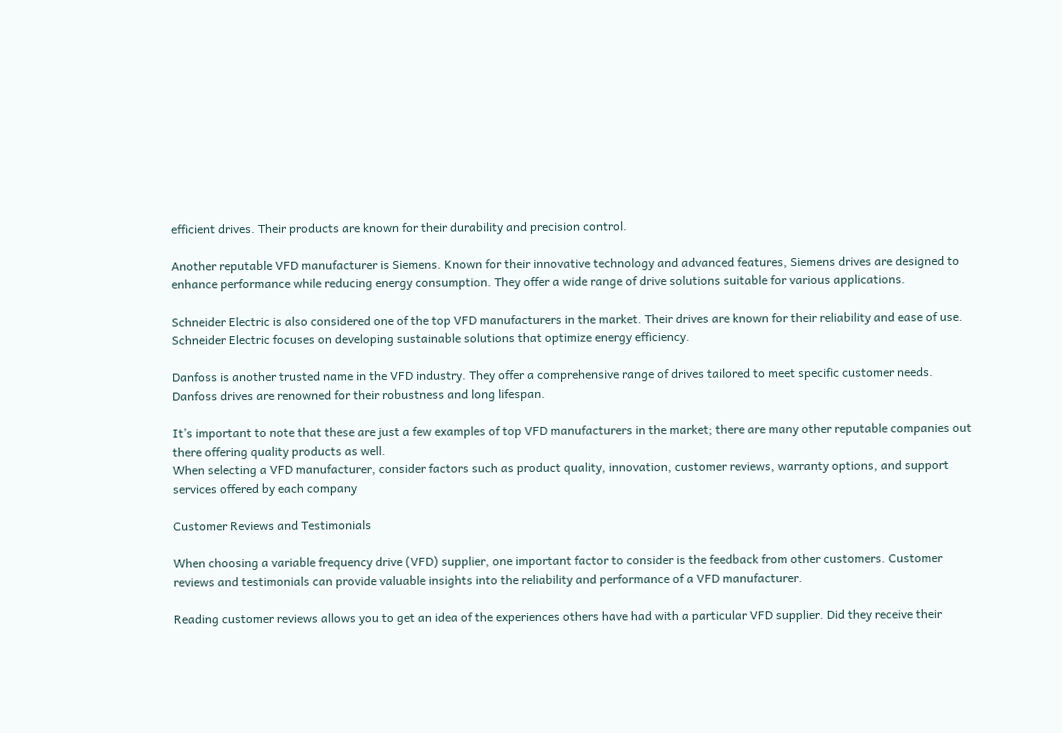efficient drives. Their products are known for their durability and precision control.

Another reputable VFD manufacturer is Siemens. Known for their innovative technology and advanced features, Siemens drives are designed to enhance performance while reducing energy consumption. They offer a wide range of drive solutions suitable for various applications.

Schneider Electric is also considered one of the top VFD manufacturers in the market. Their drives are known for their reliability and ease of use. Schneider Electric focuses on developing sustainable solutions that optimize energy efficiency.

Danfoss is another trusted name in the VFD industry. They offer a comprehensive range of drives tailored to meet specific customer needs. Danfoss drives are renowned for their robustness and long lifespan.

It’s important to note that these are just a few examples of top VFD manufacturers in the market; there are many other reputable companies out there offering quality products as well.
When selecting a VFD manufacturer, consider factors such as product quality, innovation, customer reviews, warranty options, and support services offered by each company

Customer Reviews and Testimonials

When choosing a variable frequency drive (VFD) supplier, one important factor to consider is the feedback from other customers. Customer reviews and testimonials can provide valuable insights into the reliability and performance of a VFD manufacturer.

Reading customer reviews allows you to get an idea of the experiences others have had with a particular VFD supplier. Did they receive their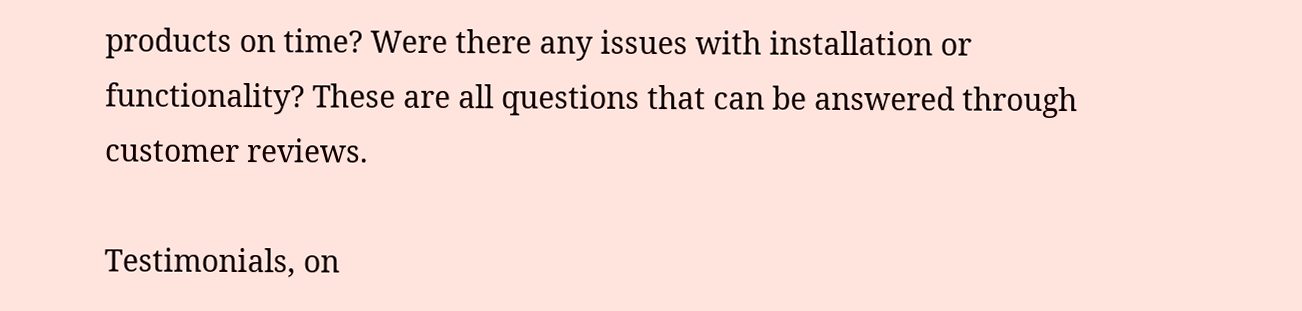products on time? Were there any issues with installation or functionality? These are all questions that can be answered through customer reviews.

Testimonials, on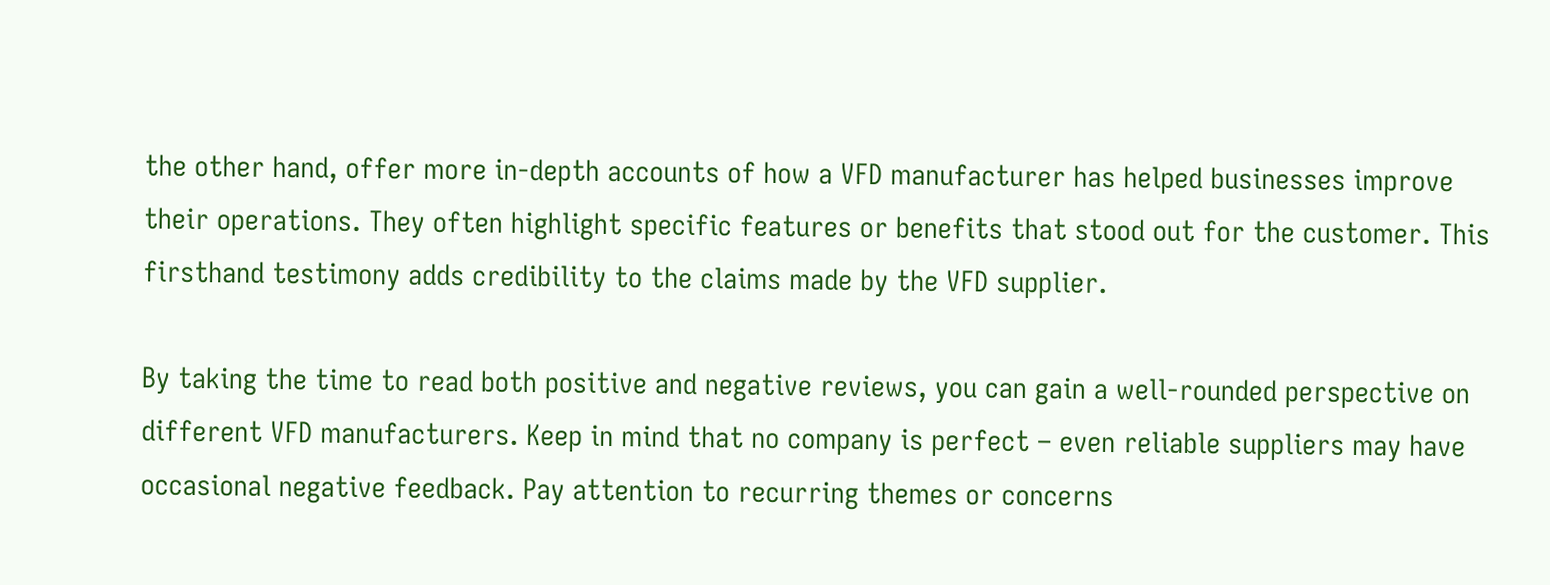the other hand, offer more in-depth accounts of how a VFD manufacturer has helped businesses improve their operations. They often highlight specific features or benefits that stood out for the customer. This firsthand testimony adds credibility to the claims made by the VFD supplier.

By taking the time to read both positive and negative reviews, you can gain a well-rounded perspective on different VFD manufacturers. Keep in mind that no company is perfect – even reliable suppliers may have occasional negative feedback. Pay attention to recurring themes or concerns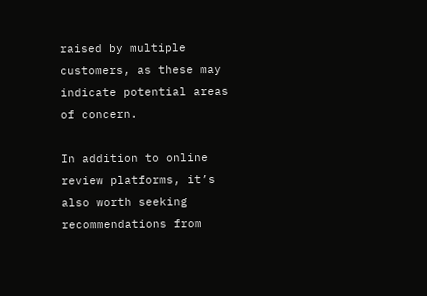raised by multiple customers, as these may indicate potential areas of concern.

In addition to online review platforms, it’s also worth seeking recommendations from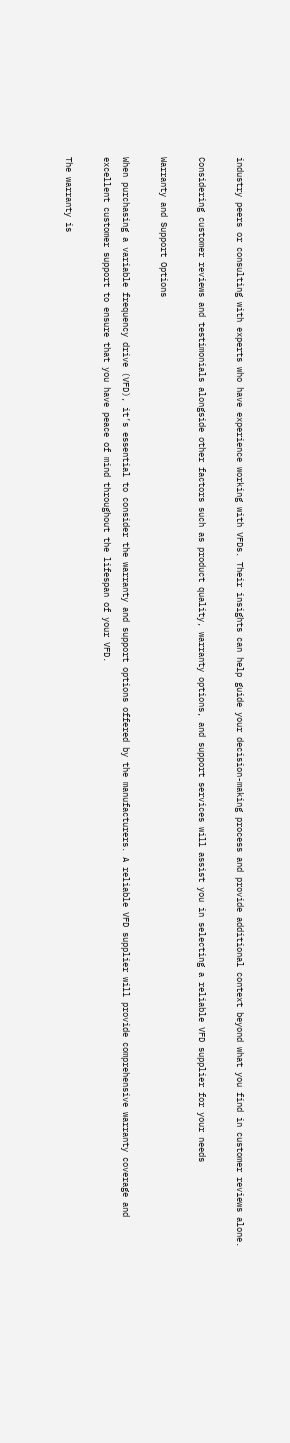industry peers or consulting with experts who have experience working with VFDs. Their insights can help guide your decision-making process and provide additional context beyond what you find in customer reviews alone.

Considering customer reviews and testimonials alongside other factors such as product quality, warranty options, and support services will assist you in selecting a reliable VFD supplier for your needs

Warranty and Support Options

When purchasing a variable frequency drive (VFD), it’s essential to consider the warranty and support options offered by the manufacturers. A reliable VFD supplier will provide comprehensive warranty coverage and excellent customer support to ensure that you have peace of mind throughout the lifespan of your VFD.

The warranty is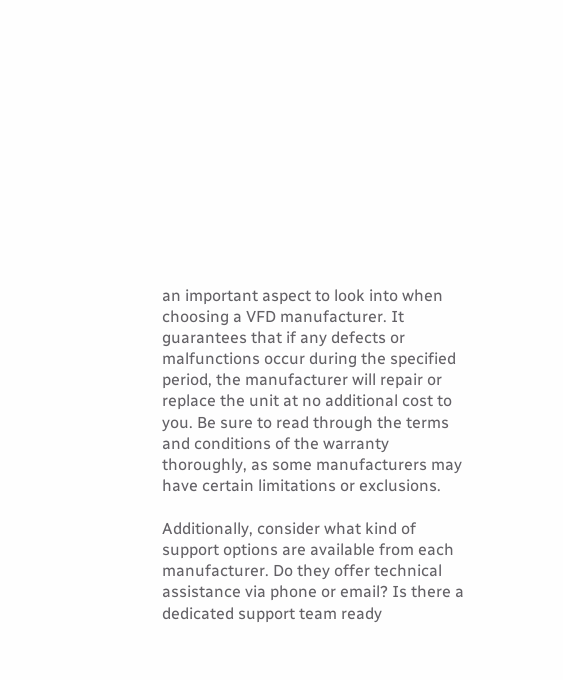an important aspect to look into when choosing a VFD manufacturer. It guarantees that if any defects or malfunctions occur during the specified period, the manufacturer will repair or replace the unit at no additional cost to you. Be sure to read through the terms and conditions of the warranty thoroughly, as some manufacturers may have certain limitations or exclusions.

Additionally, consider what kind of support options are available from each manufacturer. Do they offer technical assistance via phone or email? Is there a dedicated support team ready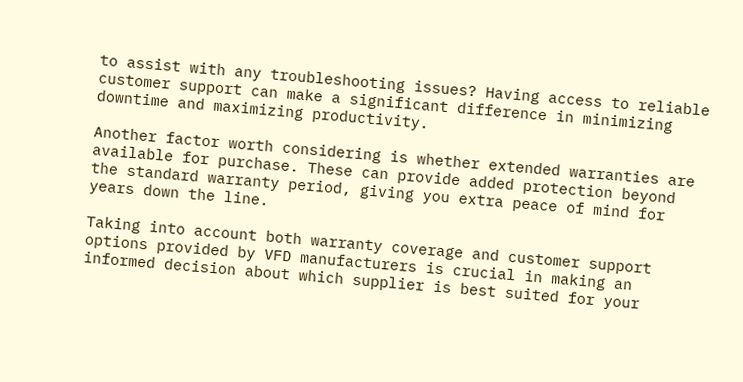to assist with any troubleshooting issues? Having access to reliable customer support can make a significant difference in minimizing downtime and maximizing productivity.

Another factor worth considering is whether extended warranties are available for purchase. These can provide added protection beyond the standard warranty period, giving you extra peace of mind for years down the line.

Taking into account both warranty coverage and customer support options provided by VFD manufacturers is crucial in making an informed decision about which supplier is best suited for your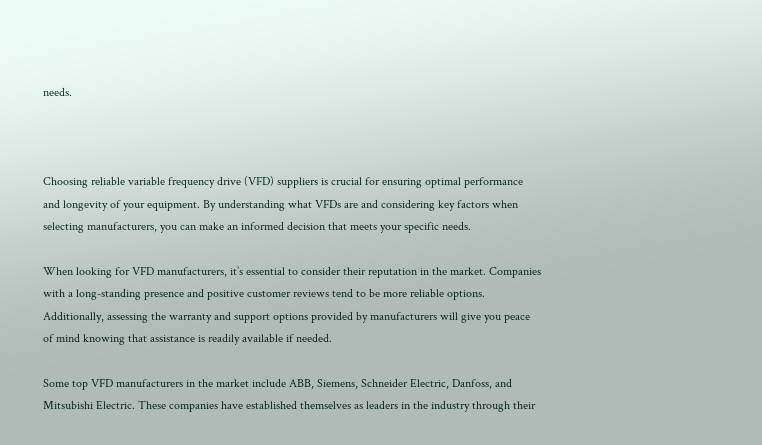needs.



Choosing reliable variable frequency drive (VFD) suppliers is crucial for ensuring optimal performance and longevity of your equipment. By understanding what VFDs are and considering key factors when selecting manufacturers, you can make an informed decision that meets your specific needs.

When looking for VFD manufacturers, it’s essential to consider their reputation in the market. Companies with a long-standing presence and positive customer reviews tend to be more reliable options. Additionally, assessing the warranty and support options provided by manufacturers will give you peace of mind knowing that assistance is readily available if needed.

Some top VFD manufacturers in the market include ABB, Siemens, Schneider Electric, Danfoss, and Mitsubishi Electric. These companies have established themselves as leaders in the industry through their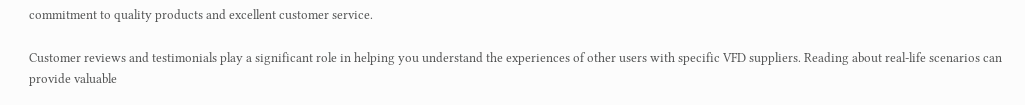commitment to quality products and excellent customer service.

Customer reviews and testimonials play a significant role in helping you understand the experiences of other users with specific VFD suppliers. Reading about real-life scenarios can provide valuable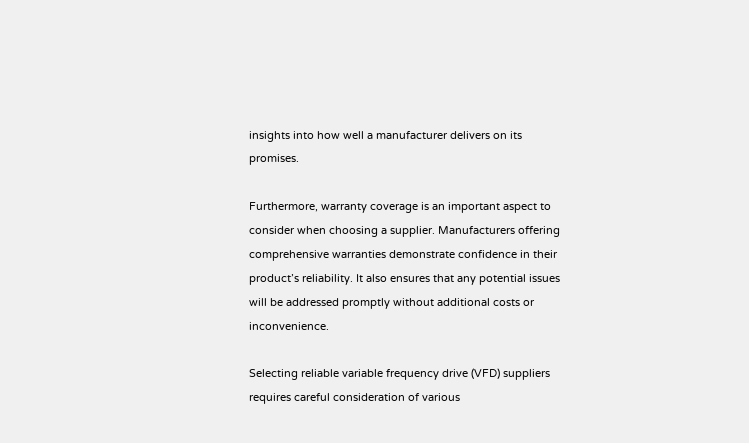insights into how well a manufacturer delivers on its promises.

Furthermore, warranty coverage is an important aspect to consider when choosing a supplier. Manufacturers offering comprehensive warranties demonstrate confidence in their product’s reliability. It also ensures that any potential issues will be addressed promptly without additional costs or inconvenience.

Selecting reliable variable frequency drive (VFD) suppliers requires careful consideration of various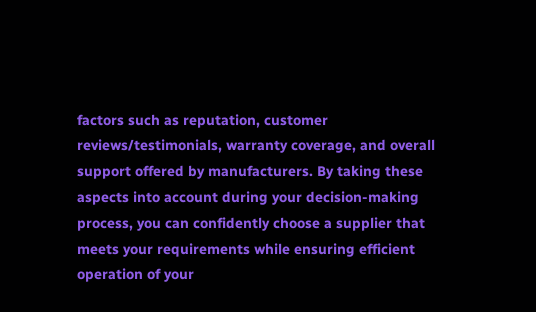factors such as reputation, customer reviews/testimonials, warranty coverage, and overall support offered by manufacturers. By taking these aspects into account during your decision-making process, you can confidently choose a supplier that meets your requirements while ensuring efficient operation of your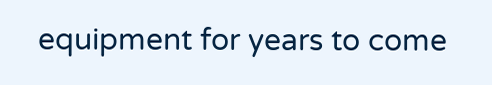equipment for years to come